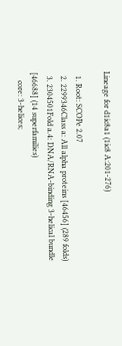Lineage for d1ic8a1 (1ic8 A:201-276)

  1. Root: SCOPe 2.07
  2. 2299346Class a: All alpha proteins [46456] (289 folds)
  3. 2304501Fold a.4: DNA/RNA-binding 3-helical bundle [46688] (14 superfamilies)
    core: 3-helices;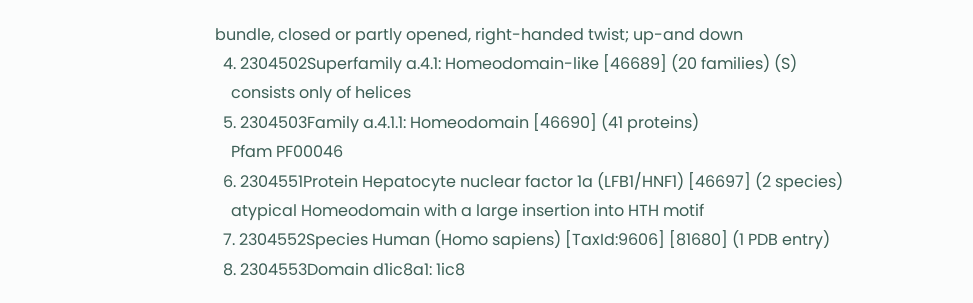bundle, closed or partly opened, right-handed twist; up-and down
  4. 2304502Superfamily a.4.1: Homeodomain-like [46689] (20 families) (S)
    consists only of helices
  5. 2304503Family a.4.1.1: Homeodomain [46690] (41 proteins)
    Pfam PF00046
  6. 2304551Protein Hepatocyte nuclear factor 1a (LFB1/HNF1) [46697] (2 species)
    atypical Homeodomain with a large insertion into HTH motif
  7. 2304552Species Human (Homo sapiens) [TaxId:9606] [81680] (1 PDB entry)
  8. 2304553Domain d1ic8a1: 1ic8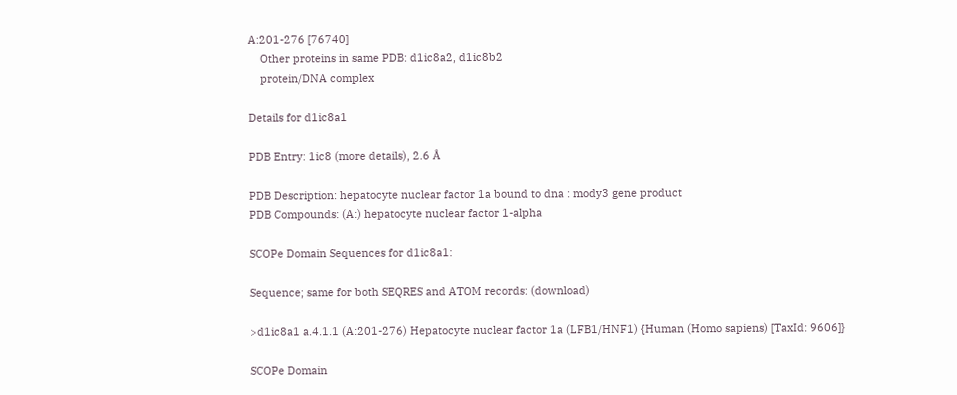A:201-276 [76740]
    Other proteins in same PDB: d1ic8a2, d1ic8b2
    protein/DNA complex

Details for d1ic8a1

PDB Entry: 1ic8 (more details), 2.6 Å

PDB Description: hepatocyte nuclear factor 1a bound to dna : mody3 gene product
PDB Compounds: (A:) hepatocyte nuclear factor 1-alpha

SCOPe Domain Sequences for d1ic8a1:

Sequence; same for both SEQRES and ATOM records: (download)

>d1ic8a1 a.4.1.1 (A:201-276) Hepatocyte nuclear factor 1a (LFB1/HNF1) {Human (Homo sapiens) [TaxId: 9606]}

SCOPe Domain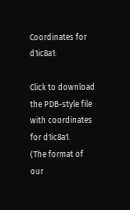Coordinates for d1ic8a1:

Click to download the PDB-style file with coordinates for d1ic8a1.
(The format of our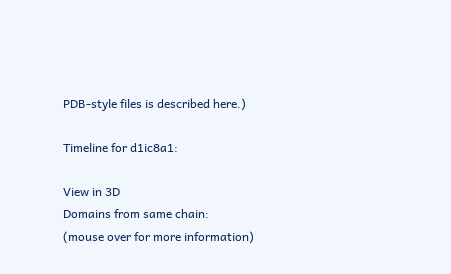PDB-style files is described here.)

Timeline for d1ic8a1:

View in 3D
Domains from same chain:
(mouse over for more information)